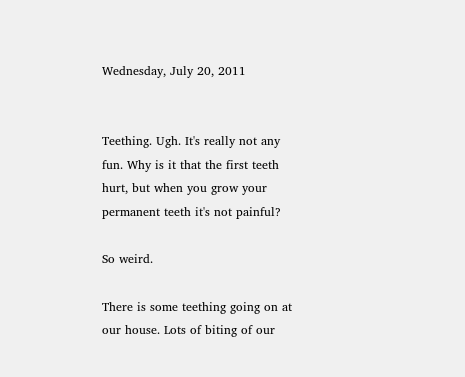Wednesday, July 20, 2011


Teething. Ugh. It's really not any fun. Why is it that the first teeth hurt, but when you grow your permanent teeth it's not painful?

So weird.

There is some teething going on at our house. Lots of biting of our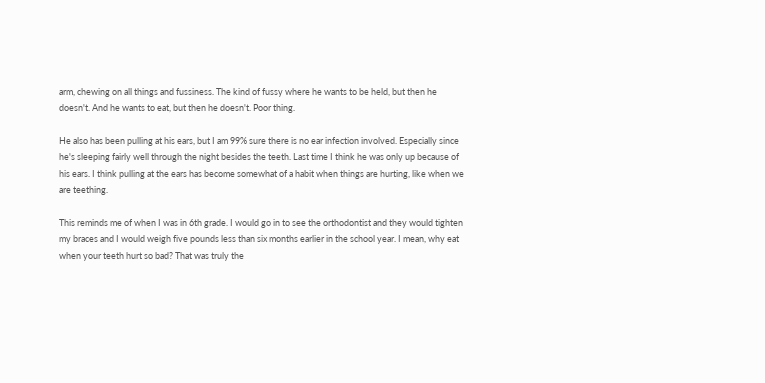arm, chewing on all things and fussiness. The kind of fussy where he wants to be held, but then he doesn't. And he wants to eat, but then he doesn't. Poor thing.

He also has been pulling at his ears, but I am 99% sure there is no ear infection involved. Especially since he's sleeping fairly well through the night besides the teeth. Last time I think he was only up because of his ears. I think pulling at the ears has become somewhat of a habit when things are hurting, like when we are teething.

This reminds me of when I was in 6th grade. I would go in to see the orthodontist and they would tighten my braces and I would weigh five pounds less than six months earlier in the school year. I mean, why eat when your teeth hurt so bad? That was truly the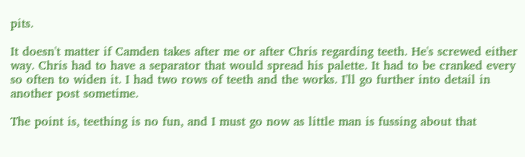pits.

It doesn't matter if Camden takes after me or after Chris regarding teeth. He's screwed either way. Chris had to have a separator that would spread his palette. It had to be cranked every so often to widen it. I had two rows of teeth and the works. I'll go further into detail in another post sometime.

The point is, teething is no fun, and I must go now as little man is fussing about that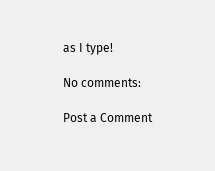as I type!

No comments:

Post a Comment